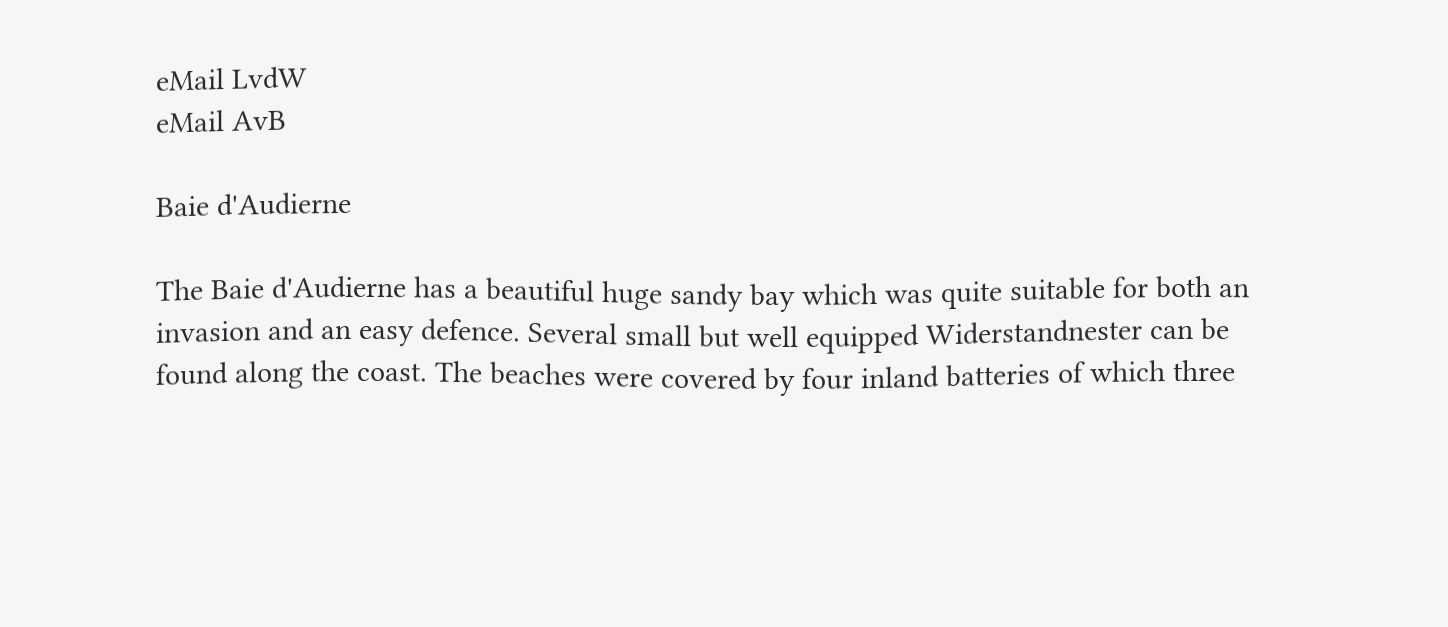eMail LvdW
eMail AvB

Baie d'Audierne

The Baie d'Audierne has a beautiful huge sandy bay which was quite suitable for both an invasion and an easy defence. Several small but well equipped Widerstandnester can be found along the coast. The beaches were covered by four inland batteries of which three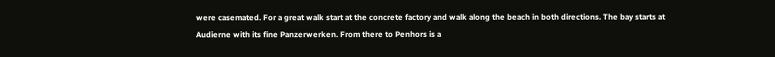were casemated. For a great walk start at the concrete factory and walk along the beach in both directions. The bay starts at Audierne with its fine Panzerwerken. From there to Penhors is a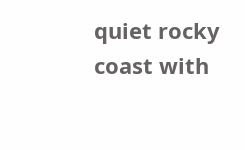quiet rocky coast with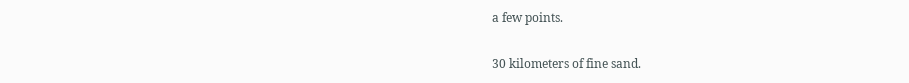a few points.

30 kilometers of fine sand.